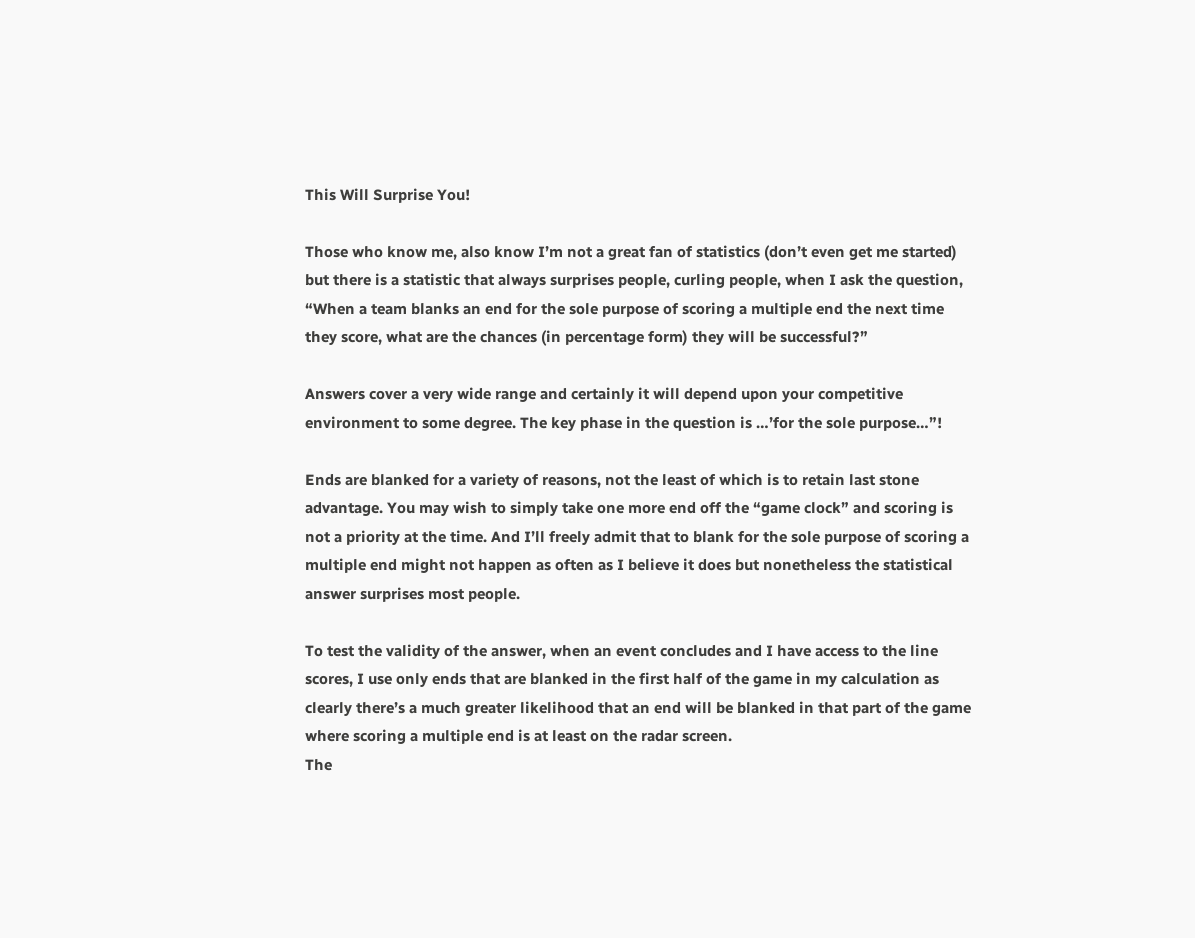This Will Surprise You!

Those who know me, also know I’m not a great fan of statistics (don’t even get me started) but there is a statistic that always surprises people, curling people, when I ask the question, “When a team blanks an end for the sole purpose of scoring a multiple end the next time they score, what are the chances (in percentage form) they will be successful?”

Answers cover a very wide range and certainly it will depend upon your competitive environment to some degree. The key phase in the question is …’for the sole purpose…”!

Ends are blanked for a variety of reasons, not the least of which is to retain last stone advantage. You may wish to simply take one more end off the “game clock” and scoring is not a priority at the time. And I’ll freely admit that to blank for the sole purpose of scoring a multiple end might not happen as often as I believe it does but nonetheless the statistical answer surprises most people.

To test the validity of the answer, when an event concludes and I have access to the line scores, I use only ends that are blanked in the first half of the game in my calculation as clearly there’s a much greater likelihood that an end will be blanked in that part of the game where scoring a multiple end is at least on the radar screen.
The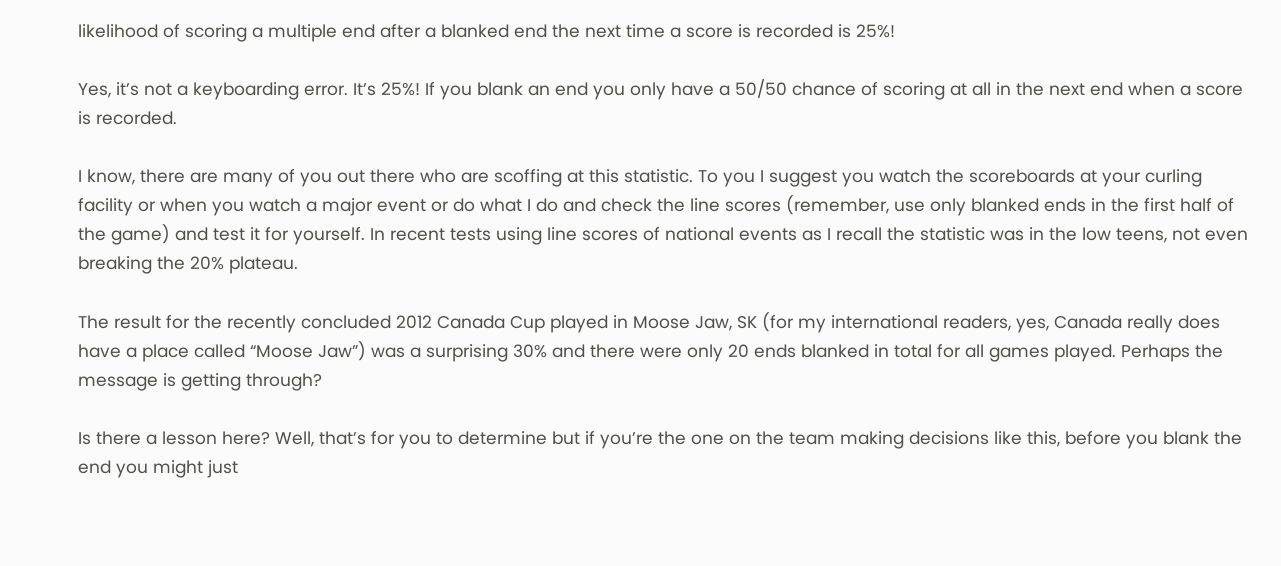likelihood of scoring a multiple end after a blanked end the next time a score is recorded is 25%!

Yes, it’s not a keyboarding error. It’s 25%! If you blank an end you only have a 50/50 chance of scoring at all in the next end when a score is recorded.

I know, there are many of you out there who are scoffing at this statistic. To you I suggest you watch the scoreboards at your curling facility or when you watch a major event or do what I do and check the line scores (remember, use only blanked ends in the first half of the game) and test it for yourself. In recent tests using line scores of national events as I recall the statistic was in the low teens, not even breaking the 20% plateau.

The result for the recently concluded 2012 Canada Cup played in Moose Jaw, SK (for my international readers, yes, Canada really does have a place called “Moose Jaw”) was a surprising 30% and there were only 20 ends blanked in total for all games played. Perhaps the message is getting through?

Is there a lesson here? Well, that’s for you to determine but if you’re the one on the team making decisions like this, before you blank the end you might just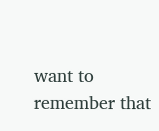want to remember that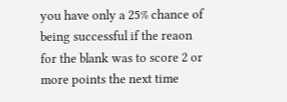you have only a 25% chance of being successful if the reaon for the blank was to score 2 or more points the next time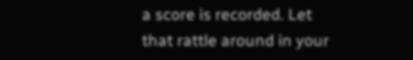a score is recorded. Let that rattle around in your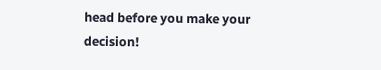head before you make your decision!